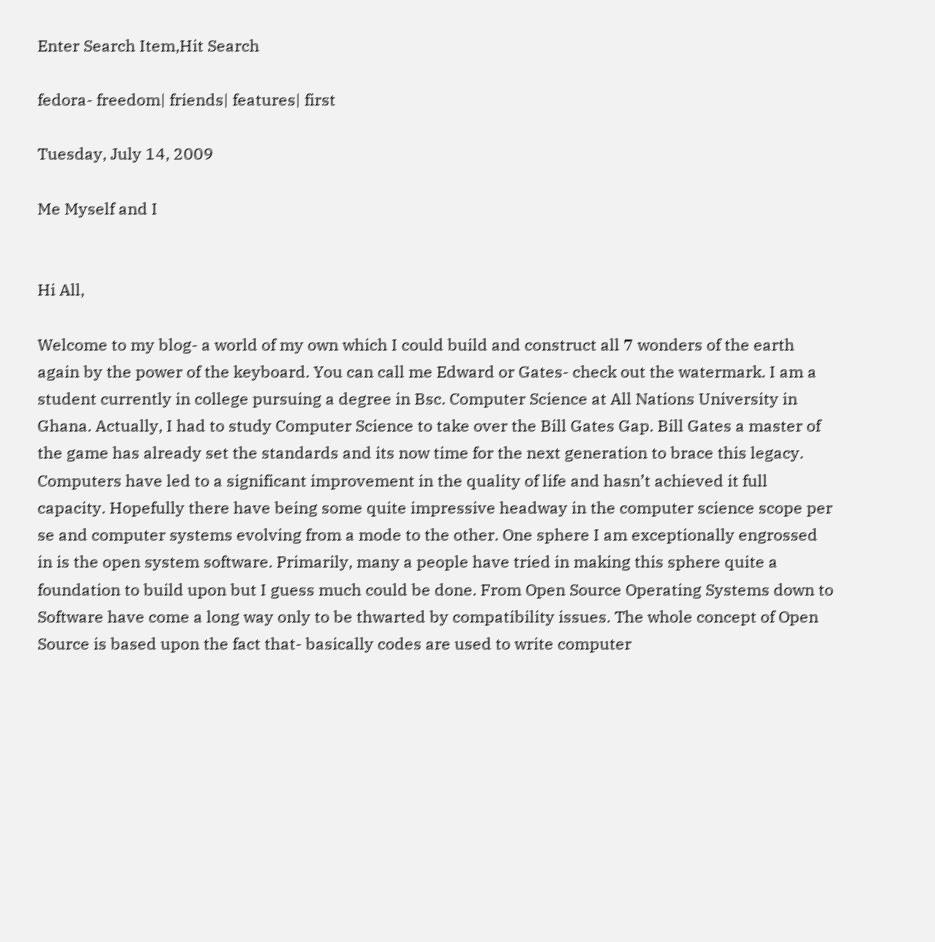Enter Search Item,Hit Search

fedora- freedom| friends| features| first

Tuesday, July 14, 2009

Me Myself and I


Hi All,

Welcome to my blog- a world of my own which I could build and construct all 7 wonders of the earth again by the power of the keyboard. You can call me Edward or Gates- check out the watermark. I am a student currently in college pursuing a degree in Bsc. Computer Science at All Nations University in Ghana. Actually, I had to study Computer Science to take over the Bill Gates Gap. Bill Gates a master of the game has already set the standards and its now time for the next generation to brace this legacy. Computers have led to a significant improvement in the quality of life and hasn’t achieved it full capacity. Hopefully there have being some quite impressive headway in the computer science scope per se and computer systems evolving from a mode to the other. One sphere I am exceptionally engrossed in is the open system software. Primarily, many a people have tried in making this sphere quite a foundation to build upon but I guess much could be done. From Open Source Operating Systems down to Software have come a long way only to be thwarted by compatibility issues. The whole concept of Open Source is based upon the fact that- basically codes are used to write computer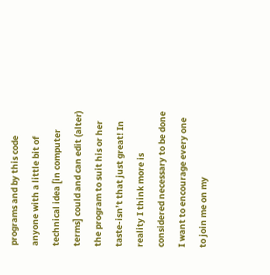programs and by this code anyone with a little bit of technical idea [in computer terms] could and can edit (alter) the program to suit his or her taste-isn’t that just great! In reality I think more is considered necessary to be done I want to encourage every one to join me on my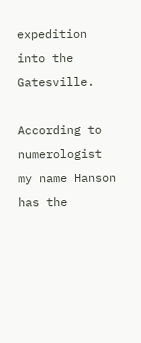expedition into the Gatesville.

According to numerologist my name Hanson has the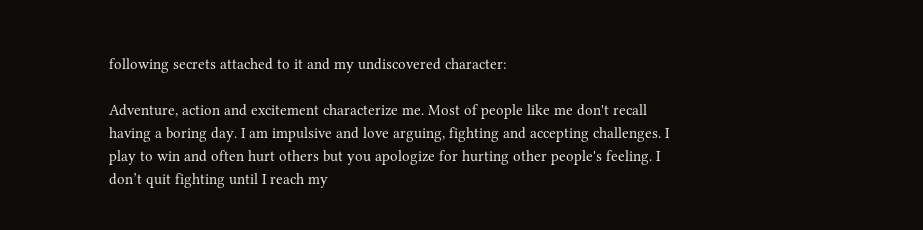following secrets attached to it and my undiscovered character:

Adventure, action and excitement characterize me. Most of people like me don't recall having a boring day. I am impulsive and love arguing, fighting and accepting challenges. I play to win and often hurt others but you apologize for hurting other people's feeling. I don’t quit fighting until I reach my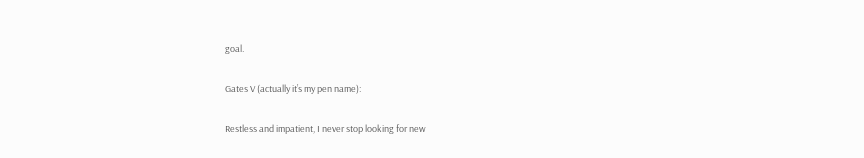goal.

Gates V (actually it’s my pen name):

Restless and impatient, I never stop looking for new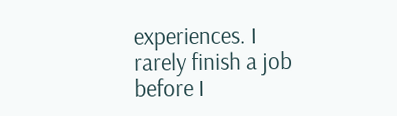experiences. I rarely finish a job before I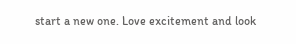start a new one. Love excitement and look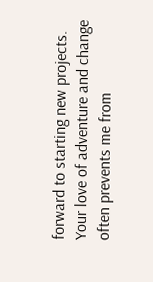forward to starting new projects. Your love of adventure and change often prevents me from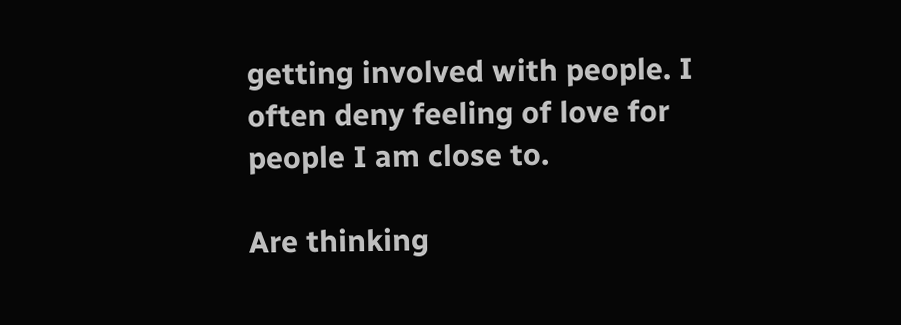getting involved with people. I often deny feeling of love for people I am close to.

Are thinking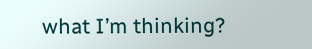what I’m thinking?